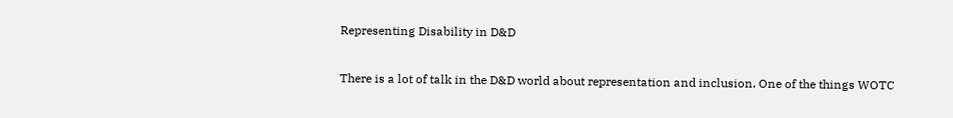Representing Disability in D&D

There is a lot of talk in the D&D world about representation and inclusion. One of the things WOTC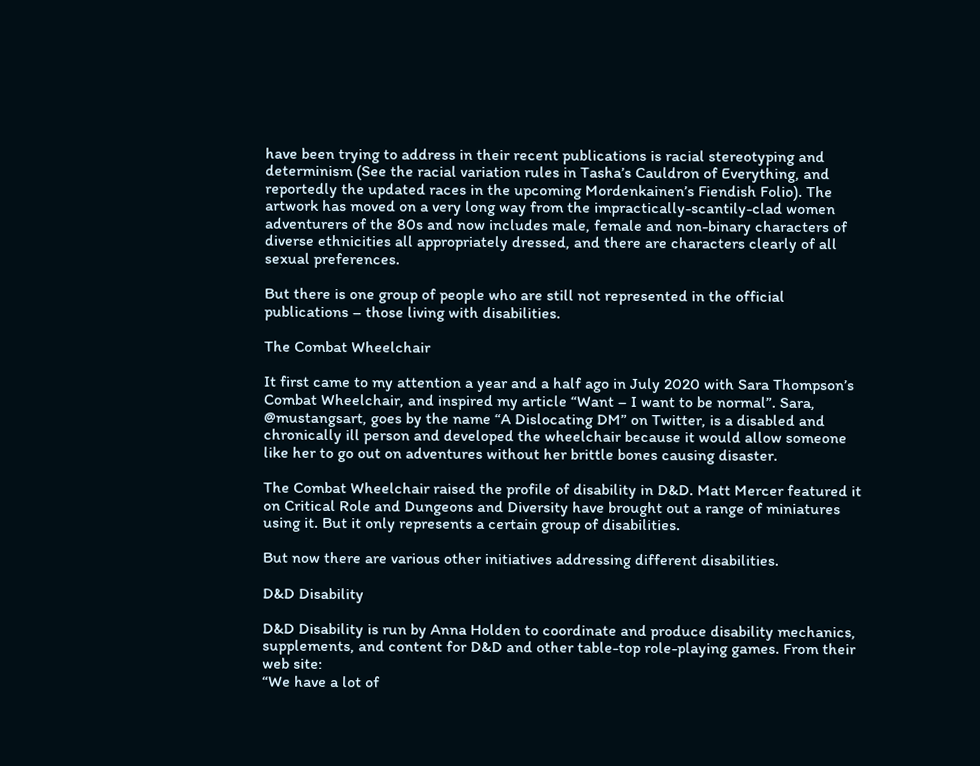have been trying to address in their recent publications is racial stereotyping and determinism (See the racial variation rules in Tasha’s Cauldron of Everything, and reportedly the updated races in the upcoming Mordenkainen’s Fiendish Folio). The artwork has moved on a very long way from the impractically-scantily-clad women adventurers of the 80s and now includes male, female and non-binary characters of diverse ethnicities all appropriately dressed, and there are characters clearly of all sexual preferences.

But there is one group of people who are still not represented in the official publications – those living with disabilities.

The Combat Wheelchair

It first came to my attention a year and a half ago in July 2020 with Sara Thompson’s Combat Wheelchair, and inspired my article “Want – I want to be normal”. Sara, @mustangsart, goes by the name “A Dislocating DM” on Twitter, is a disabled and chronically ill person and developed the wheelchair because it would allow someone like her to go out on adventures without her brittle bones causing disaster.

The Combat Wheelchair raised the profile of disability in D&D. Matt Mercer featured it on Critical Role and Dungeons and Diversity have brought out a range of miniatures using it. But it only represents a certain group of disabilities.

But now there are various other initiatives addressing different disabilities.

D&D Disability

D&D Disability is run by Anna Holden to coordinate and produce disability mechanics, supplements, and content for D&D and other table-top role-playing games. From their web site:
“We have a lot of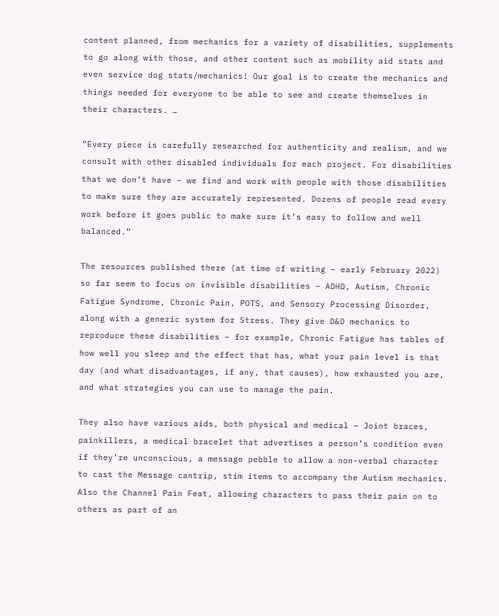content planned, from mechanics for a variety of disabilities, supplements to go along with those, and other content such as mobility aid stats and even service dog stats/mechanics! Our goal is to create the mechanics and things needed for everyone to be able to see and create themselves in their characters. …

“Every piece is carefully researched for authenticity and realism, and we consult with other disabled individuals for each project. For disabilities that we don’t have – we find and work with people with those disabilities to make sure they are accurately represented. Dozens of people read every work before it goes public to make sure it’s easy to follow and well balanced.”

The resources published there (at time of writing – early February 2022) so far seem to focus on invisible disabilities – ADHD, Autism, Chronic Fatigue Syndrome, Chronic Pain, POTS, and Sensory Processing Disorder, along with a generic system for Stress. They give D&D mechanics to reproduce these disabilities – for example, Chronic Fatigue has tables of how well you sleep and the effect that has, what your pain level is that day (and what disadvantages, if any, that causes), how exhausted you are, and what strategies you can use to manage the pain.

They also have various aids, both physical and medical – Joint braces, painkillers, a medical bracelet that advertises a person’s condition even if they’re unconscious, a message pebble to allow a non-verbal character to cast the Message cantrip, stim items to accompany the Autism mechanics. Also the Channel Pain Feat, allowing characters to pass their pain on to others as part of an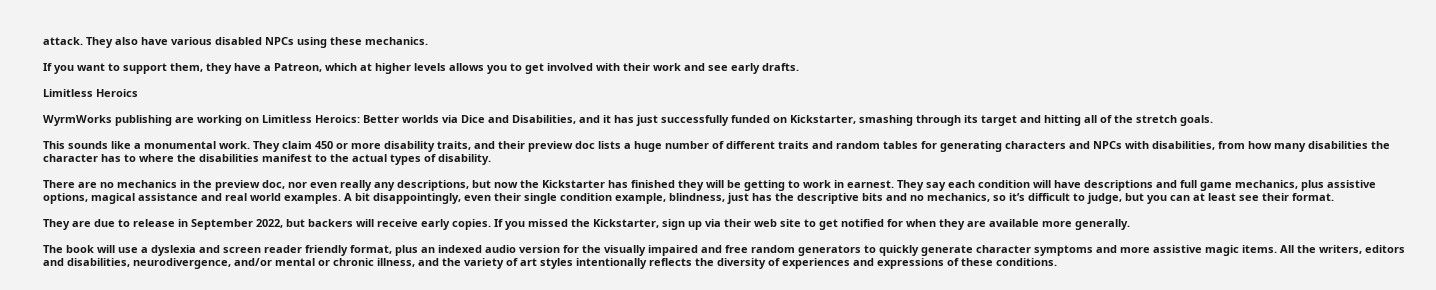attack. They also have various disabled NPCs using these mechanics.

If you want to support them, they have a Patreon, which at higher levels allows you to get involved with their work and see early drafts.

Limitless Heroics

WyrmWorks publishing are working on Limitless Heroics: Better worlds via Dice and Disabilities, and it has just successfully funded on Kickstarter, smashing through its target and hitting all of the stretch goals.

This sounds like a monumental work. They claim 450 or more disability traits, and their preview doc lists a huge number of different traits and random tables for generating characters and NPCs with disabilities, from how many disabilities the character has to where the disabilities manifest to the actual types of disability.

There are no mechanics in the preview doc, nor even really any descriptions, but now the Kickstarter has finished they will be getting to work in earnest. They say each condition will have descriptions and full game mechanics, plus assistive options, magical assistance and real world examples. A bit disappointingly, even their single condition example, blindness, just has the descriptive bits and no mechanics, so it’s difficult to judge, but you can at least see their format.

They are due to release in September 2022, but backers will receive early copies. If you missed the Kickstarter, sign up via their web site to get notified for when they are available more generally.

The book will use a dyslexia and screen reader friendly format, plus an indexed audio version for the visually impaired and free random generators to quickly generate character symptoms and more assistive magic items. All the writers, editors and disabilities, neurodivergence, and/or mental or chronic illness, and the variety of art styles intentionally reflects the diversity of experiences and expressions of these conditions.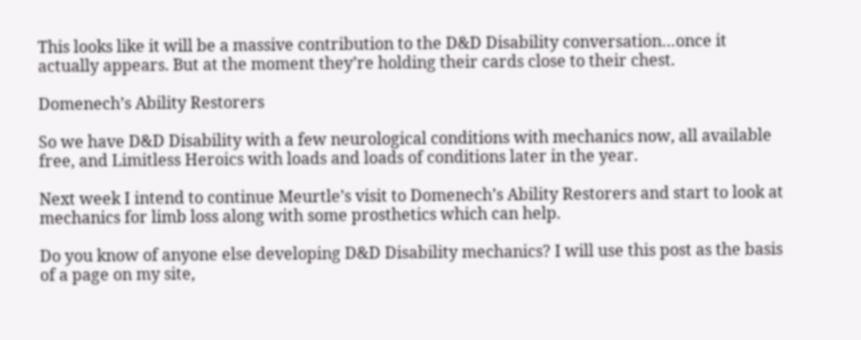This looks like it will be a massive contribution to the D&D Disability conversation…once it actually appears. But at the moment they’re holding their cards close to their chest.

Domenech’s Ability Restorers

So we have D&D Disability with a few neurological conditions with mechanics now, all available free, and Limitless Heroics with loads and loads of conditions later in the year.

Next week I intend to continue Meurtle’s visit to Domenech’s Ability Restorers and start to look at mechanics for limb loss along with some prosthetics which can help.

Do you know of anyone else developing D&D Disability mechanics? I will use this post as the basis of a page on my site,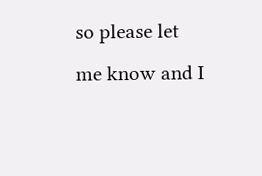so please let me know and I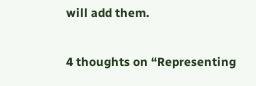will add them.

4 thoughts on “Representing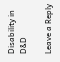Disability in D&D

Leave a Reply